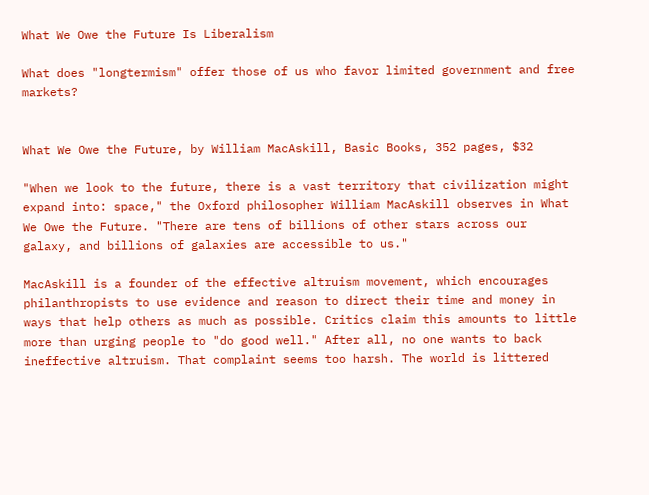What We Owe the Future Is Liberalism

What does "longtermism" offer those of us who favor limited government and free markets?


What We Owe the Future, by William MacAskill, Basic Books, 352 pages, $32

"When we look to the future, there is a vast territory that civilization might expand into: space," the Oxford philosopher William MacAskill observes in What We Owe the Future. "There are tens of billions of other stars across our galaxy, and billions of galaxies are accessible to us."

MacAskill is a founder of the effective altruism movement, which encourages philanthropists to use evidence and reason to direct their time and money in ways that help others as much as possible. Critics claim this amounts to little more than urging people to "do good well." After all, no one wants to back ineffective altruism. That complaint seems too harsh. The world is littered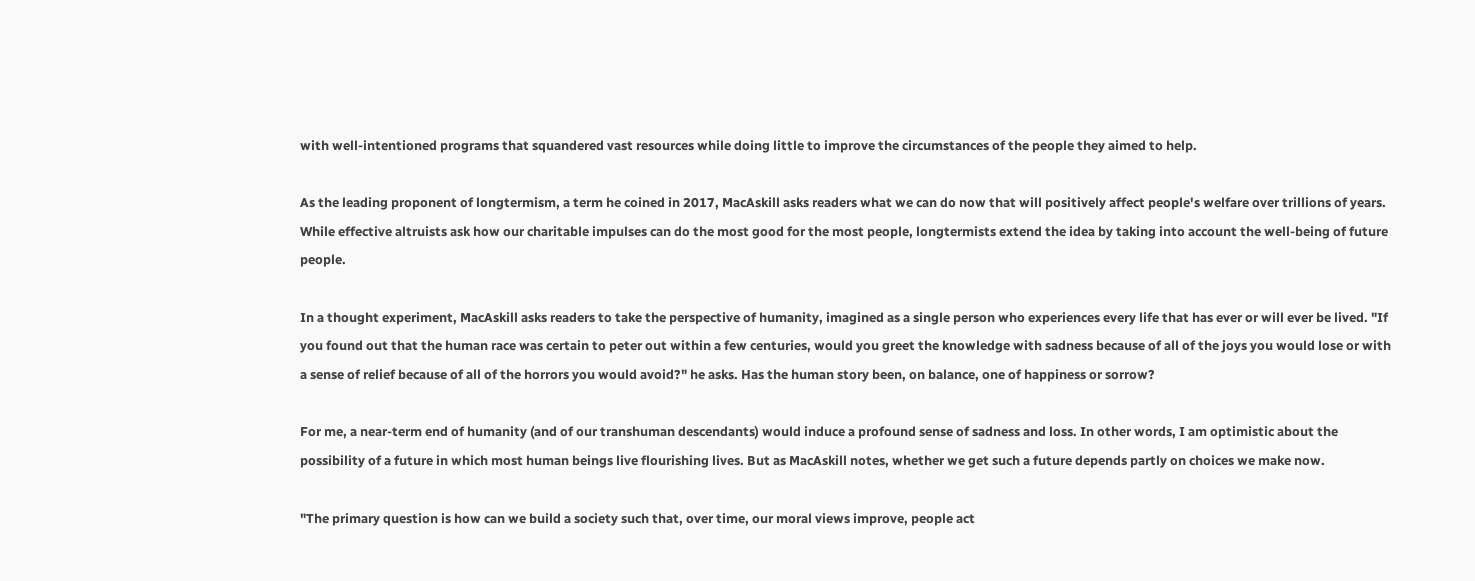with well-intentioned programs that squandered vast resources while doing little to improve the circumstances of the people they aimed to help.

As the leading proponent of longtermism, a term he coined in 2017, MacAskill asks readers what we can do now that will positively affect people's welfare over trillions of years. While effective altruists ask how our charitable impulses can do the most good for the most people, longtermists extend the idea by taking into account the well-being of future people.

In a thought experiment, MacAskill asks readers to take the perspective of humanity, imagined as a single person who experiences every life that has ever or will ever be lived. "If you found out that the human race was certain to peter out within a few centuries, would you greet the knowledge with sadness because of all of the joys you would lose or with a sense of relief because of all of the horrors you would avoid?" he asks. Has the human story been, on balance, one of happiness or sorrow?

For me, a near-term end of humanity (and of our transhuman descendants) would induce a profound sense of sadness and loss. In other words, I am optimistic about the possibility of a future in which most human beings live flourishing lives. But as MacAskill notes, whether we get such a future depends partly on choices we make now.

"The primary question is how can we build a society such that, over time, our moral views improve, people act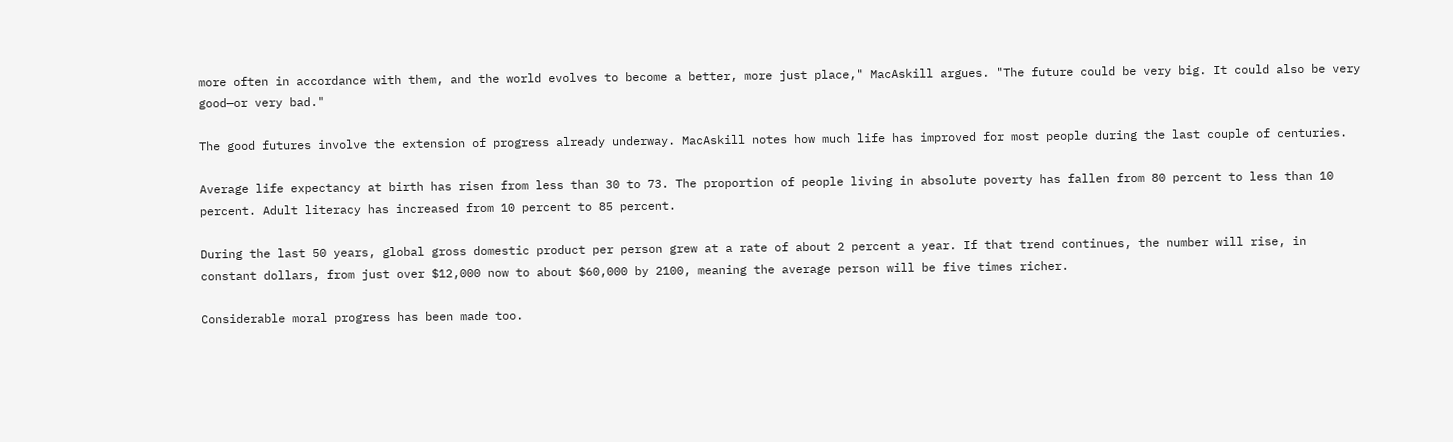more often in accordance with them, and the world evolves to become a better, more just place," MacAskill argues. "The future could be very big. It could also be very good—or very bad."

The good futures involve the extension of progress already underway. MacAskill notes how much life has improved for most people during the last couple of centuries.

Average life expectancy at birth has risen from less than 30 to 73. The proportion of people living in absolute poverty has fallen from 80 percent to less than 10 percent. Adult literacy has increased from 10 percent to 85 percent.

During the last 50 years, global gross domestic product per person grew at a rate of about 2 percent a year. If that trend continues, the number will rise, in constant dollars, from just over $12,000 now to about $60,000 by 2100, meaning the average person will be five times richer.

Considerable moral progress has been made too.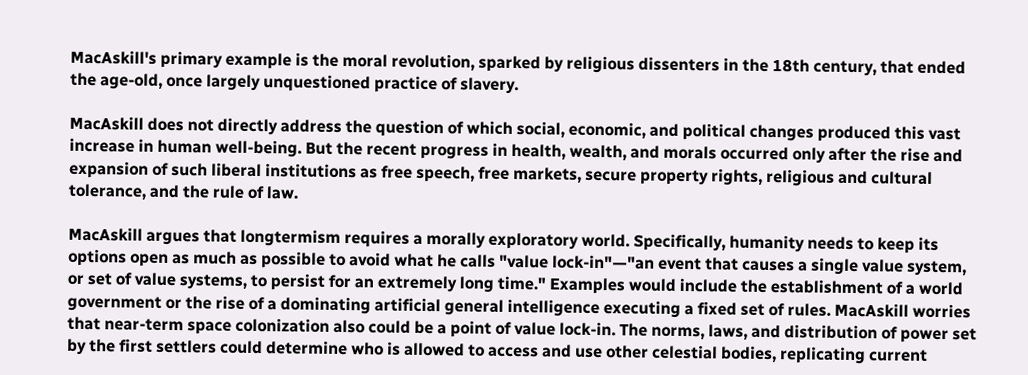MacAskill's primary example is the moral revolution, sparked by religious dissenters in the 18th century, that ended the age-old, once largely unquestioned practice of slavery.

MacAskill does not directly address the question of which social, economic, and political changes produced this vast increase in human well-being. But the recent progress in health, wealth, and morals occurred only after the rise and expansion of such liberal institutions as free speech, free markets, secure property rights, religious and cultural tolerance, and the rule of law.

MacAskill argues that longtermism requires a morally exploratory world. Specifically, humanity needs to keep its options open as much as possible to avoid what he calls "value lock-in"—"an event that causes a single value system, or set of value systems, to persist for an extremely long time." Examples would include the establishment of a world government or the rise of a dominating artificial general intelligence executing a fixed set of rules. MacAskill worries that near-term space colonization also could be a point of value lock-in. The norms, laws, and distribution of power set by the first settlers could determine who is allowed to access and use other celestial bodies, replicating current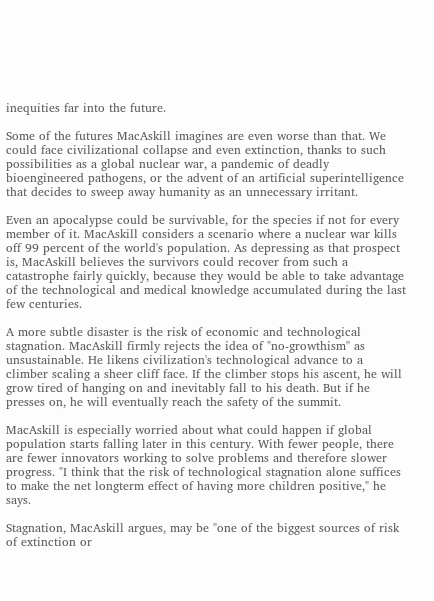inequities far into the future.

Some of the futures MacAskill imagines are even worse than that. We could face civilizational collapse and even extinction, thanks to such possibilities as a global nuclear war, a pandemic of deadly bioengineered pathogens, or the advent of an artificial superintelligence that decides to sweep away humanity as an unnecessary irritant.

Even an apocalypse could be survivable, for the species if not for every member of it. MacAskill considers a scenario where a nuclear war kills off 99 percent of the world's population. As depressing as that prospect is, MacAskill believes the survivors could recover from such a catastrophe fairly quickly, because they would be able to take advantage of the technological and medical knowledge accumulated during the last few centuries.

A more subtle disaster is the risk of economic and technological stagnation. MacAskill firmly rejects the idea of "no-growthism" as unsustainable. He likens civilization's technological advance to a climber scaling a sheer cliff face. If the climber stops his ascent, he will grow tired of hanging on and inevitably fall to his death. But if he presses on, he will eventually reach the safety of the summit.

MacAskill is especially worried about what could happen if global population starts falling later in this century. With fewer people, there are fewer innovators working to solve problems and therefore slower progress. "I think that the risk of technological stagnation alone suffices to make the net longterm effect of having more children positive," he says.

Stagnation, MacAskill argues, may be "one of the biggest sources of risk of extinction or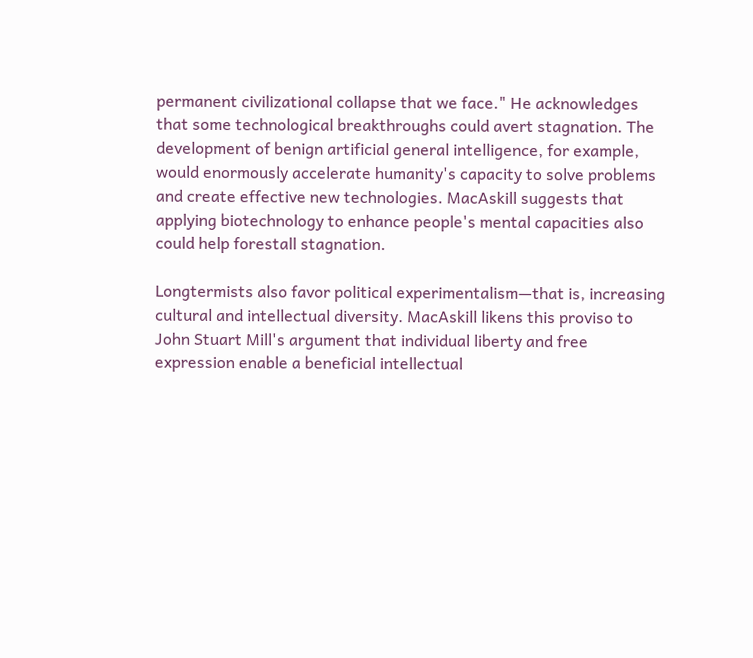permanent civilizational collapse that we face." He acknowledges that some technological breakthroughs could avert stagnation. The development of benign artificial general intelligence, for example, would enormously accelerate humanity's capacity to solve problems and create effective new technologies. MacAskill suggests that applying biotechnology to enhance people's mental capacities also could help forestall stagnation.

Longtermists also favor political experimentalism—that is, increasing cultural and intellectual diversity. MacAskill likens this proviso to John Stuart Mill's argument that individual liberty and free expression enable a beneficial intellectual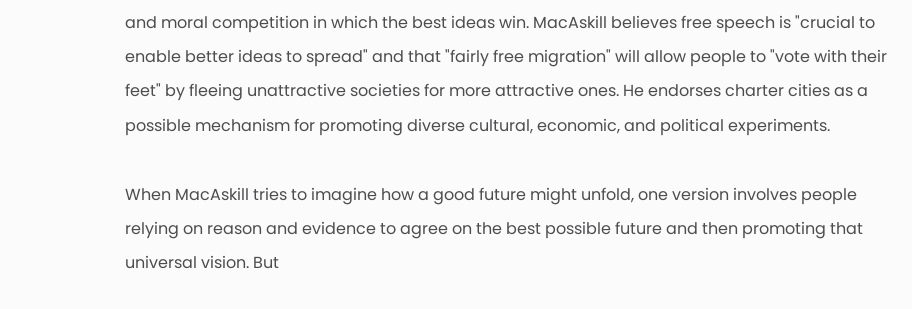and moral competition in which the best ideas win. MacAskill believes free speech is "crucial to enable better ideas to spread" and that "fairly free migration" will allow people to "vote with their feet" by fleeing unattractive societies for more attractive ones. He endorses charter cities as a possible mechanism for promoting diverse cultural, economic, and political experiments.

When MacAskill tries to imagine how a good future might unfold, one version involves people relying on reason and evidence to agree on the best possible future and then promoting that universal vision. But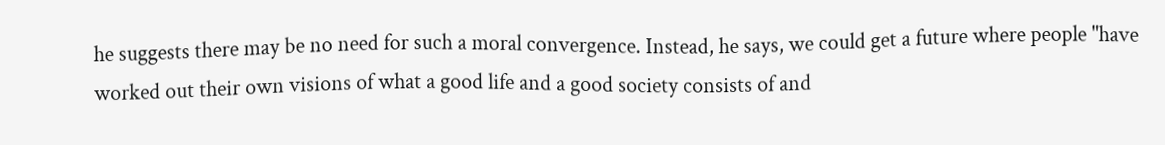he suggests there may be no need for such a moral convergence. Instead, he says, we could get a future where people "have worked out their own visions of what a good life and a good society consists of and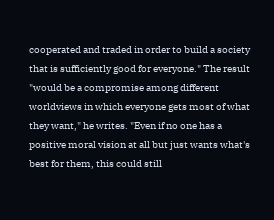cooperated and traded in order to build a society that is sufficiently good for everyone." The result "would be a compromise among different worldviews in which everyone gets most of what they want," he writes. "Even if no one has a positive moral vision at all but just wants what's best for them, this could still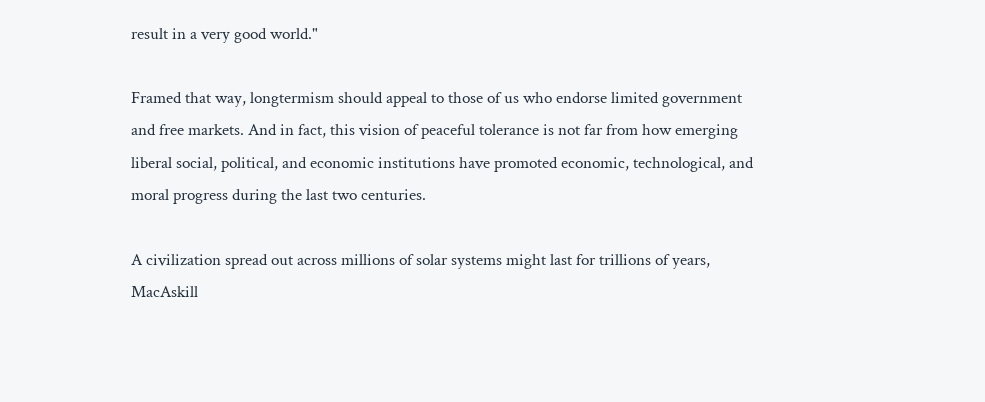result in a very good world."

Framed that way, longtermism should appeal to those of us who endorse limited government and free markets. And in fact, this vision of peaceful tolerance is not far from how emerging liberal social, political, and economic institutions have promoted economic, technological, and moral progress during the last two centuries.

A civilization spread out across millions of solar systems might last for trillions of years, MacAskill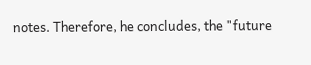notes. Therefore, he concludes, the "future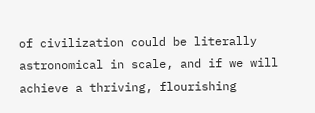of civilization could be literally astronomical in scale, and if we will achieve a thriving, flourishing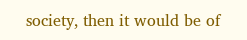society, then it would be of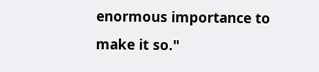enormous importance to make it so."